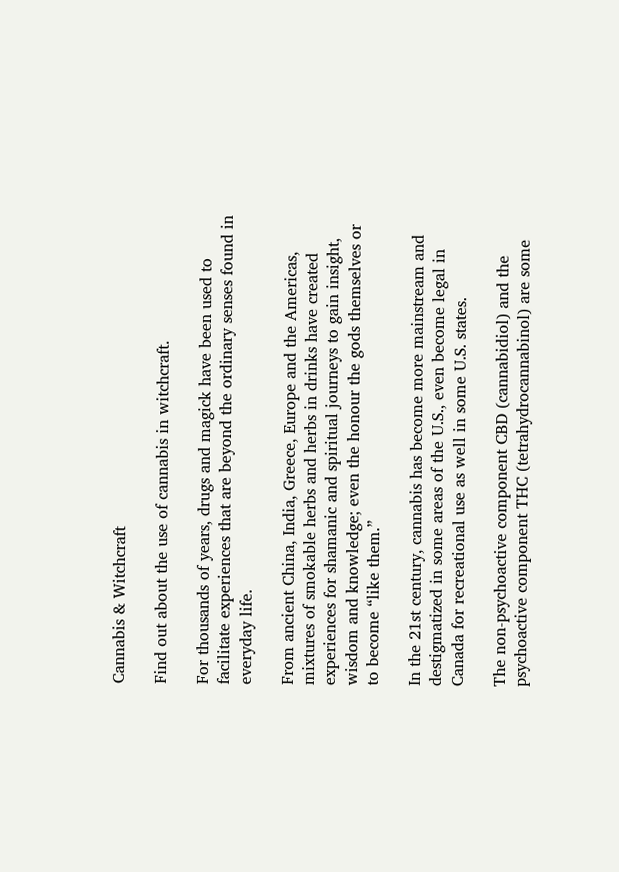Cannabis & Witchcraft

Find out about the use of cannabis in witchcraft.

For thousands of years, drugs and magick have been used to facilitate experiences that are beyond the ordinary senses found in everyday life.

From ancient China, India, Greece, Europe and the Americas, mixtures of smokable herbs and herbs in drinks have created experiences for shamanic and spiritual journeys to gain insight, wisdom and knowledge; even the honour the gods themselves or to become “like them.”

In the 21st century, cannabis has become more mainstream and destigmatized in some areas of the U.S., even become legal in Canada for recreational use as well in some U.S. states.

The non-psychoactive component CBD (cannabidiol) and the psychoactive component THC (tetrahydrocannabinol) are some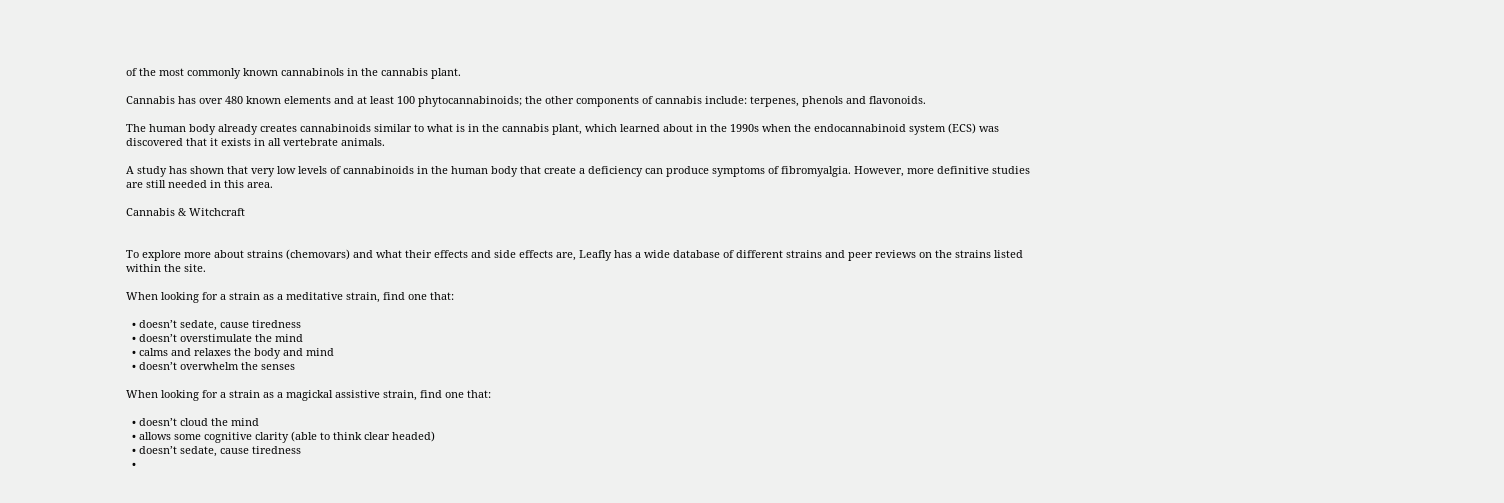of the most commonly known cannabinols in the cannabis plant.

Cannabis has over 480 known elements and at least 100 phytocannabinoids; the other components of cannabis include: terpenes, phenols and flavonoids.

The human body already creates cannabinoids similar to what is in the cannabis plant, which learned about in the 1990s when the endocannabinoid system (ECS) was discovered that it exists in all vertebrate animals.

A study has shown that very low levels of cannabinoids in the human body that create a deficiency can produce symptoms of fibromyalgia. However, more definitive studies are still needed in this area.

Cannabis & Witchcraft


To explore more about strains (chemovars) and what their effects and side effects are, Leafly has a wide database of different strains and peer reviews on the strains listed within the site.

When looking for a strain as a meditative strain, find one that:

  • doesn’t sedate, cause tiredness
  • doesn’t overstimulate the mind
  • calms and relaxes the body and mind
  • doesn’t overwhelm the senses

When looking for a strain as a magickal assistive strain, find one that:

  • doesn’t cloud the mind
  • allows some cognitive clarity (able to think clear headed)
  • doesn’t sedate, cause tiredness
  •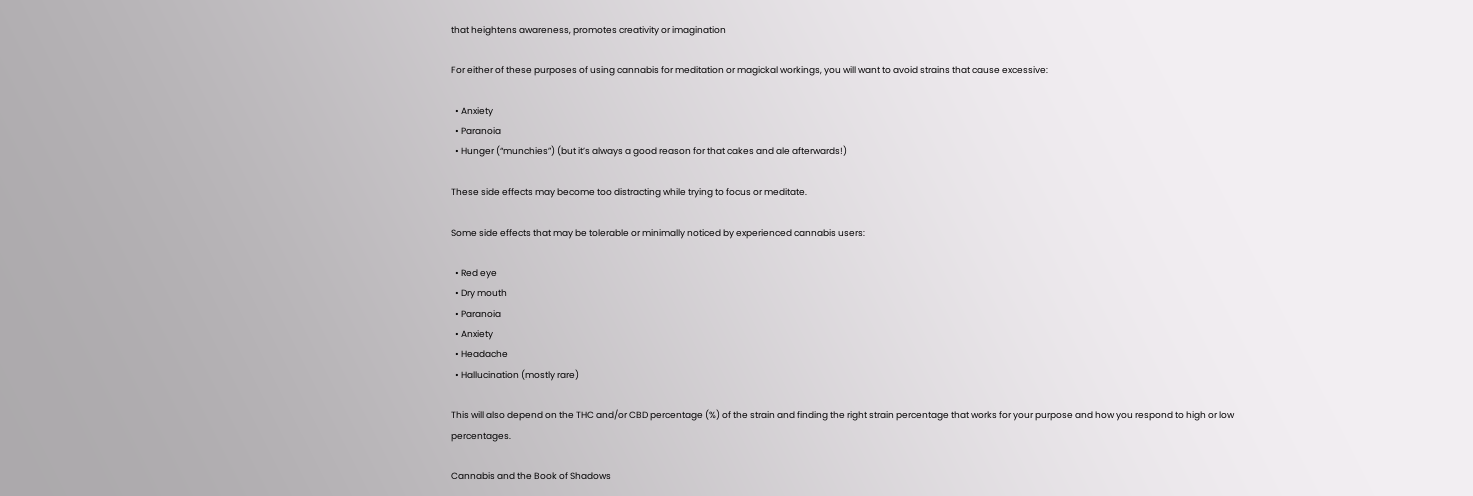that heightens awareness, promotes creativity or imagination

For either of these purposes of using cannabis for meditation or magickal workings, you will want to avoid strains that cause excessive:

  • Anxiety
  • Paranoia
  • Hunger (“munchies”) (but it’s always a good reason for that cakes and ale afterwards!)

These side effects may become too distracting while trying to focus or meditate.

Some side effects that may be tolerable or minimally noticed by experienced cannabis users:

  • Red eye
  • Dry mouth
  • Paranoia
  • Anxiety
  • Headache
  • Hallucination (mostly rare)

This will also depend on the THC and/or CBD percentage (%) of the strain and finding the right strain percentage that works for your purpose and how you respond to high or low percentages.

Cannabis and the Book of Shadows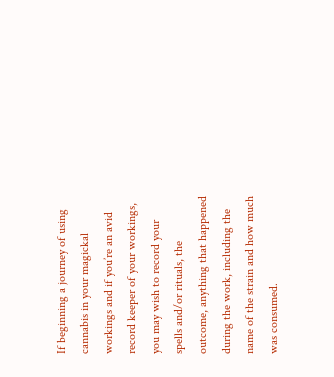If beginning a journey of using cannabis in your magickal workings and if you’re an avid record keeper of your workings, you may wish to record your spells and/or rituals, the outcome, anything that happened during the work, including the name of the strain and how much was consumed.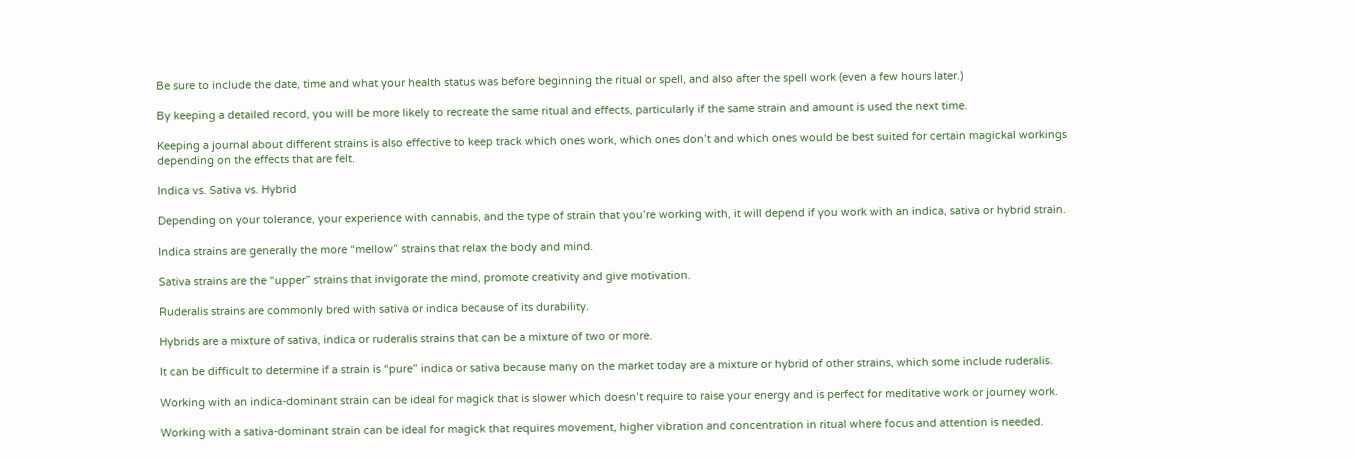Be sure to include the date, time and what your health status was before beginning the ritual or spell, and also after the spell work (even a few hours later.)

By keeping a detailed record, you will be more likely to recreate the same ritual and effects, particularly if the same strain and amount is used the next time.

Keeping a journal about different strains is also effective to keep track which ones work, which ones don’t and which ones would be best suited for certain magickal workings depending on the effects that are felt.

Indica vs. Sativa vs. Hybrid

Depending on your tolerance, your experience with cannabis, and the type of strain that you’re working with, it will depend if you work with an indica, sativa or hybrid strain.

Indica strains are generally the more “mellow” strains that relax the body and mind.

Sativa strains are the “upper” strains that invigorate the mind, promote creativity and give motivation.

Ruderalis strains are commonly bred with sativa or indica because of its durability.

Hybrids are a mixture of sativa, indica or ruderalis strains that can be a mixture of two or more.

It can be difficult to determine if a strain is “pure” indica or sativa because many on the market today are a mixture or hybrid of other strains, which some include ruderalis.

Working with an indica-dominant strain can be ideal for magick that is slower which doesn’t require to raise your energy and is perfect for meditative work or journey work.

Working with a sativa-dominant strain can be ideal for magick that requires movement, higher vibration and concentration in ritual where focus and attention is needed.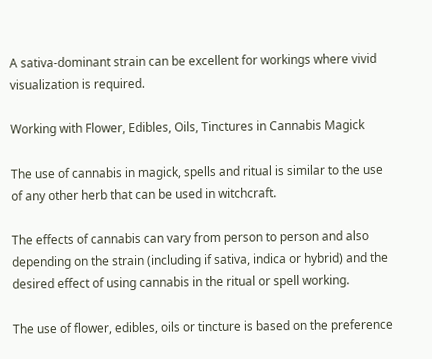A sativa-dominant strain can be excellent for workings where vivid visualization is required.

Working with Flower, Edibles, Oils, Tinctures in Cannabis Magick

The use of cannabis in magick, spells and ritual is similar to the use of any other herb that can be used in witchcraft.

The effects of cannabis can vary from person to person and also depending on the strain (including if sativa, indica or hybrid) and the desired effect of using cannabis in the ritual or spell working.

The use of flower, edibles, oils or tincture is based on the preference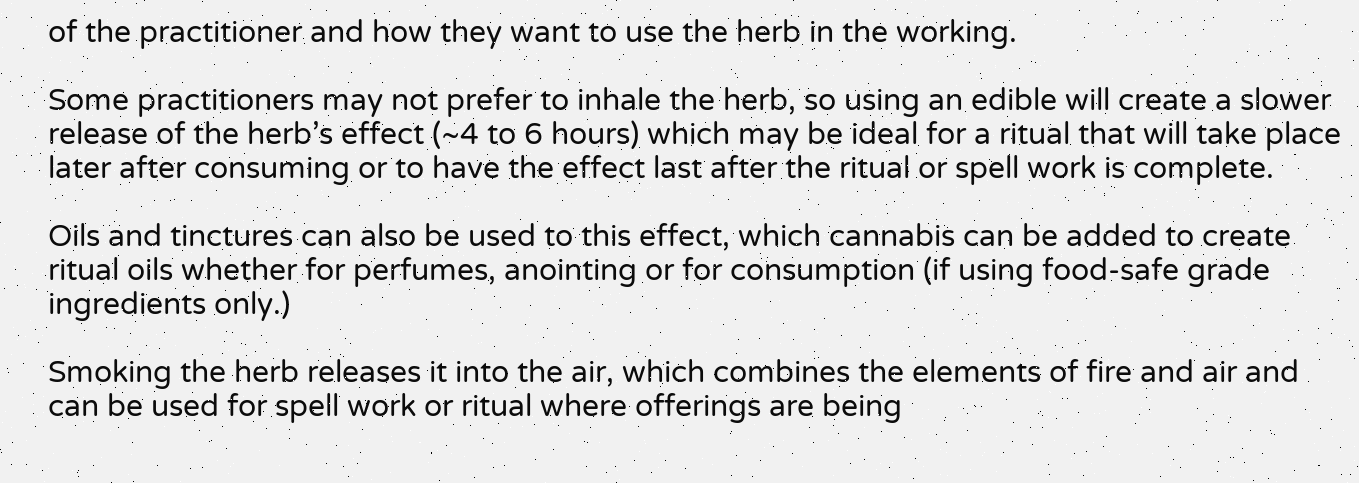of the practitioner and how they want to use the herb in the working.

Some practitioners may not prefer to inhale the herb, so using an edible will create a slower release of the herb’s effect (~4 to 6 hours) which may be ideal for a ritual that will take place later after consuming or to have the effect last after the ritual or spell work is complete.

Oils and tinctures can also be used to this effect, which cannabis can be added to create ritual oils whether for perfumes, anointing or for consumption (if using food-safe grade ingredients only.)

Smoking the herb releases it into the air, which combines the elements of fire and air and can be used for spell work or ritual where offerings are being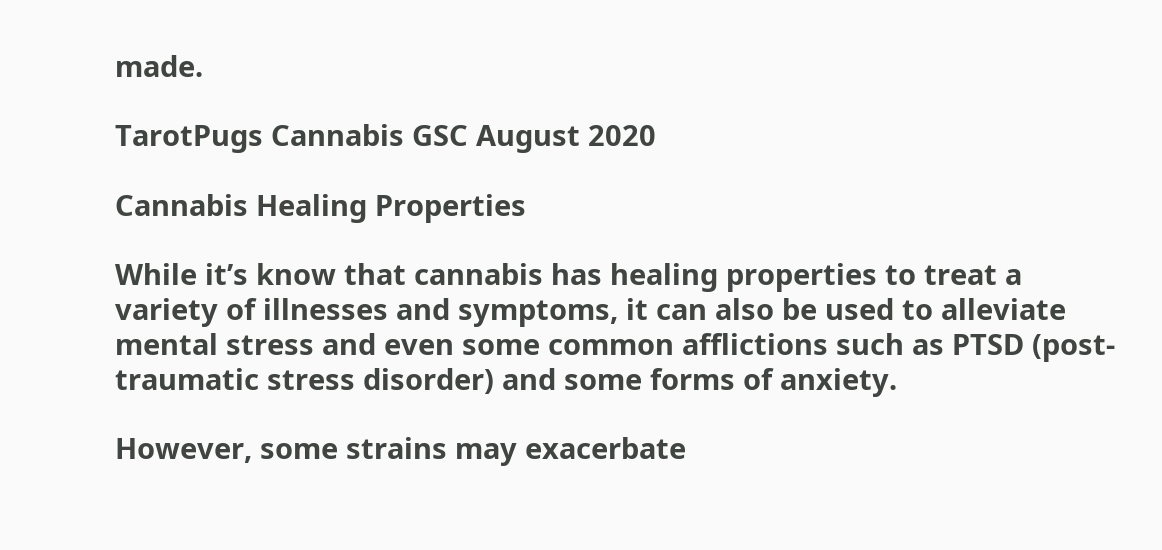made.

TarotPugs Cannabis GSC August 2020

Cannabis Healing Properties

While it’s know that cannabis has healing properties to treat a variety of illnesses and symptoms, it can also be used to alleviate mental stress and even some common afflictions such as PTSD (post-traumatic stress disorder) and some forms of anxiety.

However, some strains may exacerbate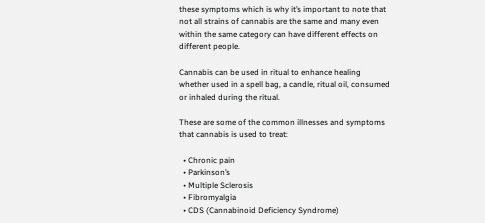these symptoms which is why it’s important to note that not all strains of cannabis are the same and many even within the same category can have different effects on different people.

Cannabis can be used in ritual to enhance healing whether used in a spell bag, a candle, ritual oil, consumed or inhaled during the ritual.

These are some of the common illnesses and symptoms that cannabis is used to treat:

  • Chronic pain
  • Parkinson’s
  • Multiple Sclerosis
  • Fibromyalgia
  • CDS (Cannabinoid Deficiency Syndrome)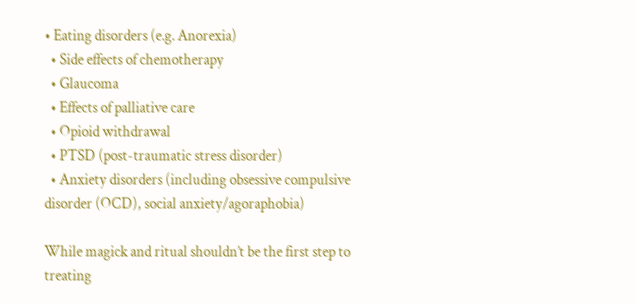• Eating disorders (e.g. Anorexia)
  • Side effects of chemotherapy
  • Glaucoma
  • Effects of palliative care
  • Opioid withdrawal
  • PTSD (post-traumatic stress disorder)
  • Anxiety disorders (including obsessive compulsive disorder (OCD), social anxiety/agoraphobia)

While magick and ritual shouldn’t be the first step to treating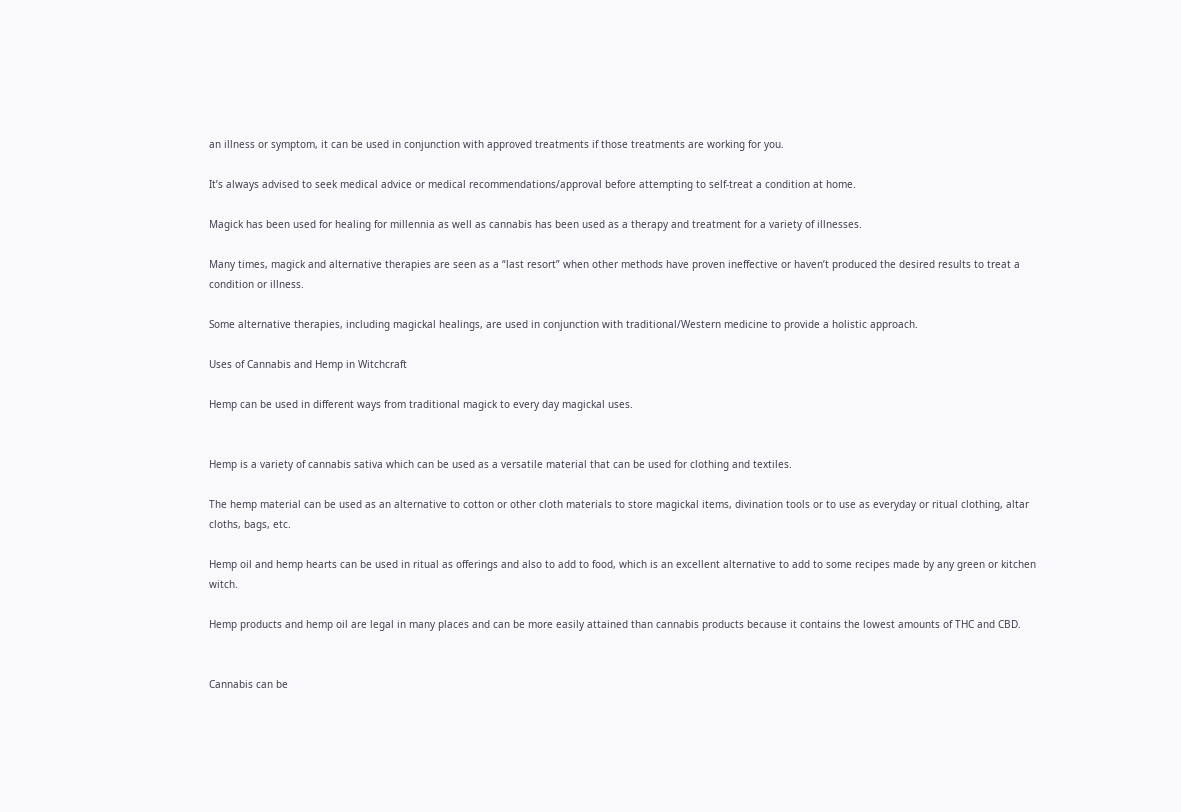an illness or symptom, it can be used in conjunction with approved treatments if those treatments are working for you.

It’s always advised to seek medical advice or medical recommendations/approval before attempting to self-treat a condition at home.

Magick has been used for healing for millennia as well as cannabis has been used as a therapy and treatment for a variety of illnesses.

Many times, magick and alternative therapies are seen as a “last resort” when other methods have proven ineffective or haven’t produced the desired results to treat a condition or illness.

Some alternative therapies, including magickal healings, are used in conjunction with traditional/Western medicine to provide a holistic approach.

Uses of Cannabis and Hemp in Witchcraft

Hemp can be used in different ways from traditional magick to every day magickal uses.


Hemp is a variety of cannabis sativa which can be used as a versatile material that can be used for clothing and textiles.

The hemp material can be used as an alternative to cotton or other cloth materials to store magickal items, divination tools or to use as everyday or ritual clothing, altar cloths, bags, etc.

Hemp oil and hemp hearts can be used in ritual as offerings and also to add to food, which is an excellent alternative to add to some recipes made by any green or kitchen witch.

Hemp products and hemp oil are legal in many places and can be more easily attained than cannabis products because it contains the lowest amounts of THC and CBD.


Cannabis can be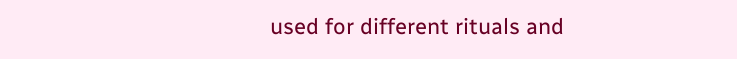used for different rituals and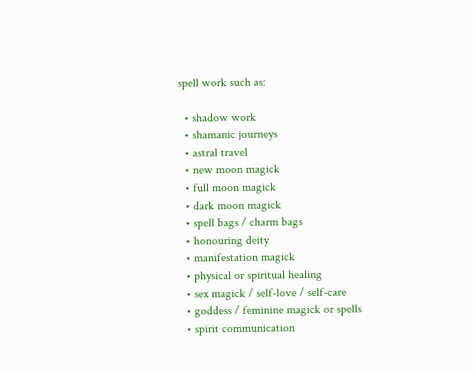spell work such as:

  • shadow work
  • shamanic journeys
  • astral travel
  • new moon magick
  • full moon magick
  • dark moon magick
  • spell bags / charm bags
  • honouring deity
  • manifestation magick
  • physical or spiritual healing
  • sex magick / self-love / self-care
  • goddess / feminine magick or spells
  • spirit communication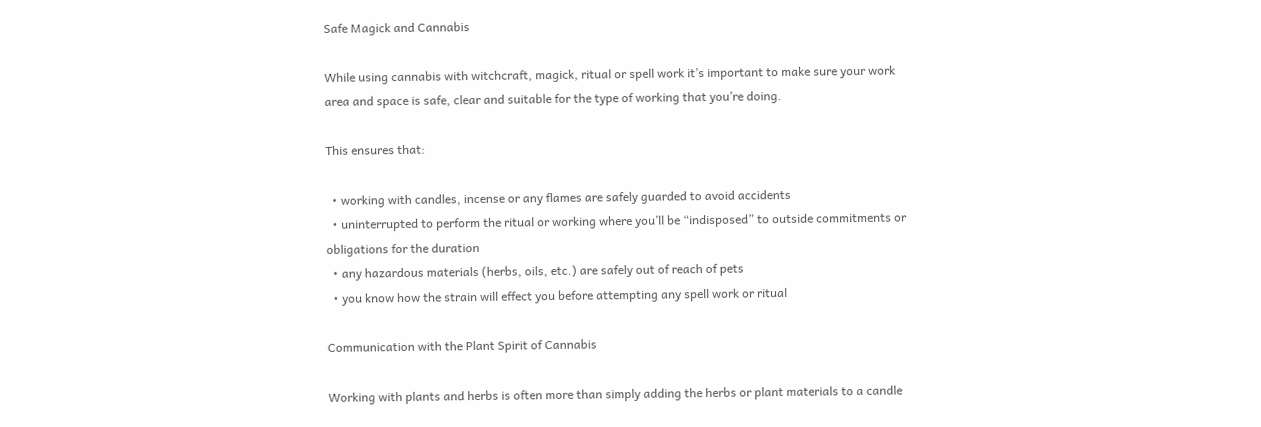Safe Magick and Cannabis

While using cannabis with witchcraft, magick, ritual or spell work it’s important to make sure your work area and space is safe, clear and suitable for the type of working that you’re doing.

This ensures that:

  • working with candles, incense or any flames are safely guarded to avoid accidents
  • uninterrupted to perform the ritual or working where you’ll be “indisposed” to outside commitments or obligations for the duration
  • any hazardous materials (herbs, oils, etc.) are safely out of reach of pets
  • you know how the strain will effect you before attempting any spell work or ritual

Communication with the Plant Spirit of Cannabis

Working with plants and herbs is often more than simply adding the herbs or plant materials to a candle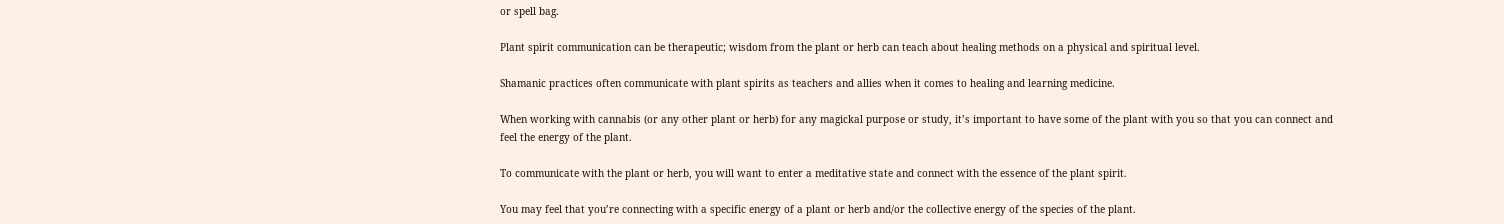or spell bag.

Plant spirit communication can be therapeutic; wisdom from the plant or herb can teach about healing methods on a physical and spiritual level.

Shamanic practices often communicate with plant spirits as teachers and allies when it comes to healing and learning medicine.

When working with cannabis (or any other plant or herb) for any magickal purpose or study, it’s important to have some of the plant with you so that you can connect and feel the energy of the plant.

To communicate with the plant or herb, you will want to enter a meditative state and connect with the essence of the plant spirit.

You may feel that you’re connecting with a specific energy of a plant or herb and/or the collective energy of the species of the plant.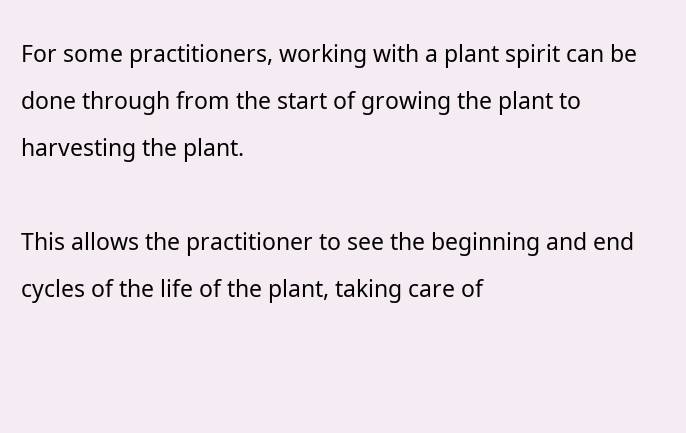For some practitioners, working with a plant spirit can be done through from the start of growing the plant to harvesting the plant.

This allows the practitioner to see the beginning and end cycles of the life of the plant, taking care of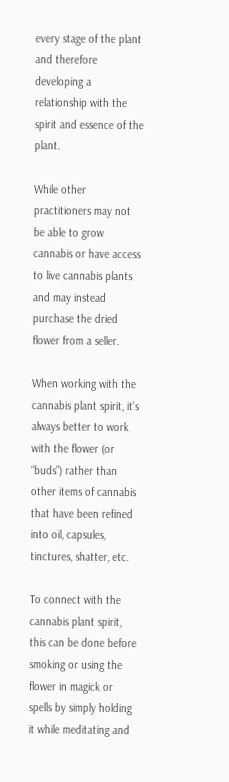every stage of the plant and therefore developing a relationship with the spirit and essence of the plant.

While other practitioners may not be able to grow cannabis or have access to live cannabis plants and may instead purchase the dried flower from a seller.

When working with the cannabis plant spirit, it’s always better to work with the flower (or “buds”) rather than other items of cannabis that have been refined into oil, capsules, tinctures, shatter, etc.

To connect with the cannabis plant spirit, this can be done before smoking or using the flower in magick or spells by simply holding it while meditating and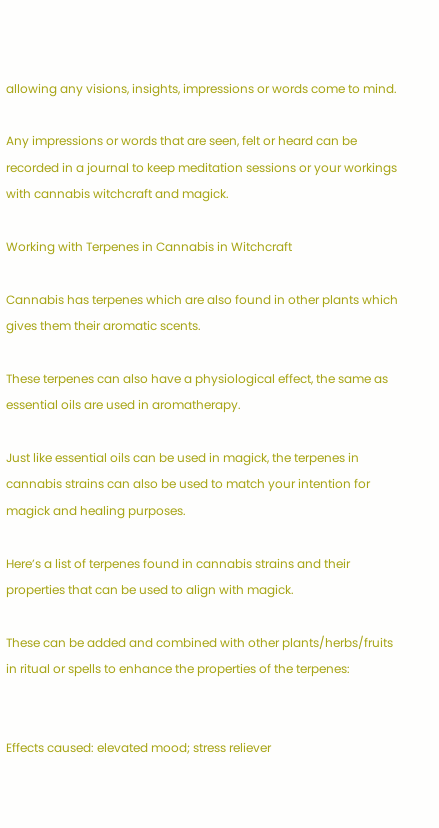allowing any visions, insights, impressions or words come to mind.

Any impressions or words that are seen, felt or heard can be recorded in a journal to keep meditation sessions or your workings with cannabis witchcraft and magick.

Working with Terpenes in Cannabis in Witchcraft

Cannabis has terpenes which are also found in other plants which gives them their aromatic scents.

These terpenes can also have a physiological effect, the same as essential oils are used in aromatherapy.

Just like essential oils can be used in magick, the terpenes in cannabis strains can also be used to match your intention for magick and healing purposes.

Here’s a list of terpenes found in cannabis strains and their properties that can be used to align with magick.

These can be added and combined with other plants/herbs/fruits in ritual or spells to enhance the properties of the terpenes:


Effects caused: elevated mood; stress reliever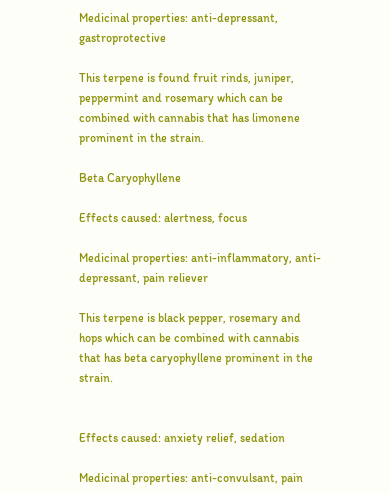Medicinal properties: anti-depressant, gastroprotective

This terpene is found fruit rinds, juniper, peppermint and rosemary which can be combined with cannabis that has limonene prominent in the strain.

Beta Caryophyllene

Effects caused: alertness, focus

Medicinal properties: anti-inflammatory, anti-depressant, pain reliever

This terpene is black pepper, rosemary and hops which can be combined with cannabis that has beta caryophyllene prominent in the strain.


Effects caused: anxiety relief, sedation

Medicinal properties: anti-convulsant, pain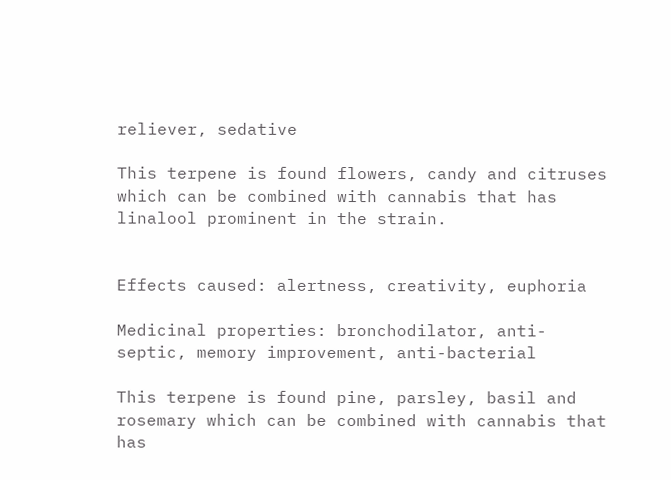reliever, sedative

This terpene is found flowers, candy and citruses which can be combined with cannabis that has linalool prominent in the strain.


Effects caused: alertness, creativity, euphoria

Medicinal properties: bronchodilator, anti-septic, memory improvement, anti-bacterial

This terpene is found pine, parsley, basil and rosemary which can be combined with cannabis that has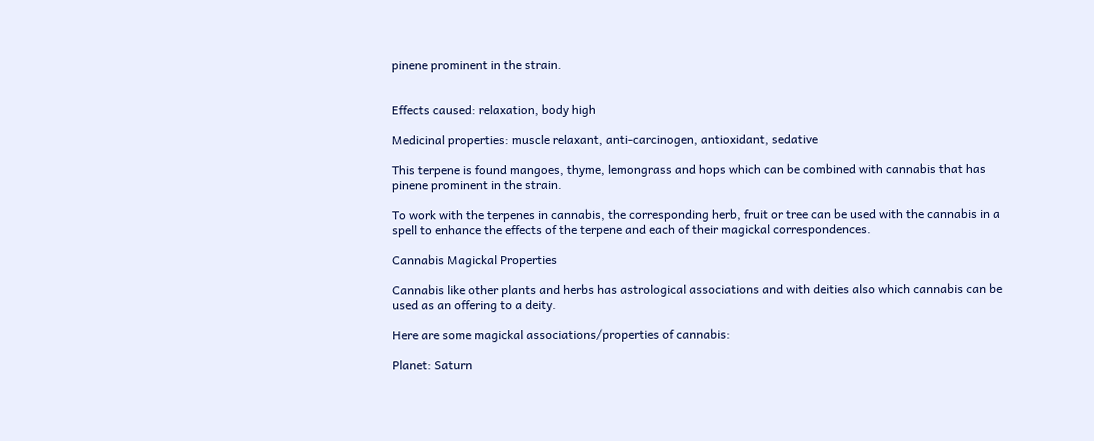pinene prominent in the strain.


Effects caused: relaxation, body high

Medicinal properties: muscle relaxant, anti-carcinogen, antioxidant, sedative

This terpene is found mangoes, thyme, lemongrass and hops which can be combined with cannabis that has pinene prominent in the strain.

To work with the terpenes in cannabis, the corresponding herb, fruit or tree can be used with the cannabis in a spell to enhance the effects of the terpene and each of their magickal correspondences.

Cannabis Magickal Properties

Cannabis like other plants and herbs has astrological associations and with deities also which cannabis can be used as an offering to a deity.

Here are some magickal associations/properties of cannabis:

Planet: Saturn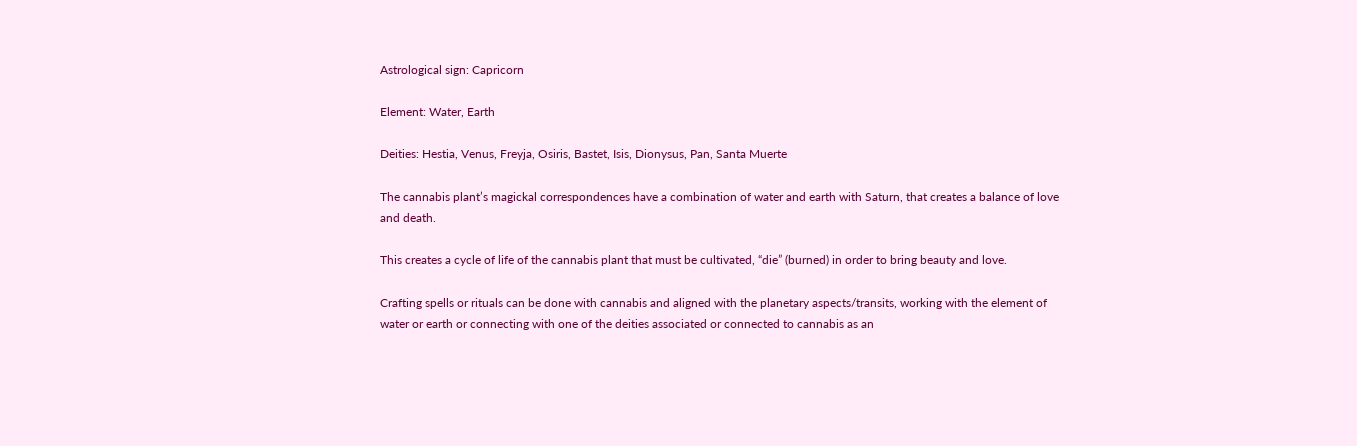Astrological sign: Capricorn

Element: Water, Earth

Deities: Hestia, Venus, Freyja, Osiris, Bastet, Isis, Dionysus, Pan, Santa Muerte

The cannabis plant’s magickal correspondences have a combination of water and earth with Saturn, that creates a balance of love and death.

This creates a cycle of life of the cannabis plant that must be cultivated, “die” (burned) in order to bring beauty and love.

Crafting spells or rituals can be done with cannabis and aligned with the planetary aspects/transits, working with the element of water or earth or connecting with one of the deities associated or connected to cannabis as an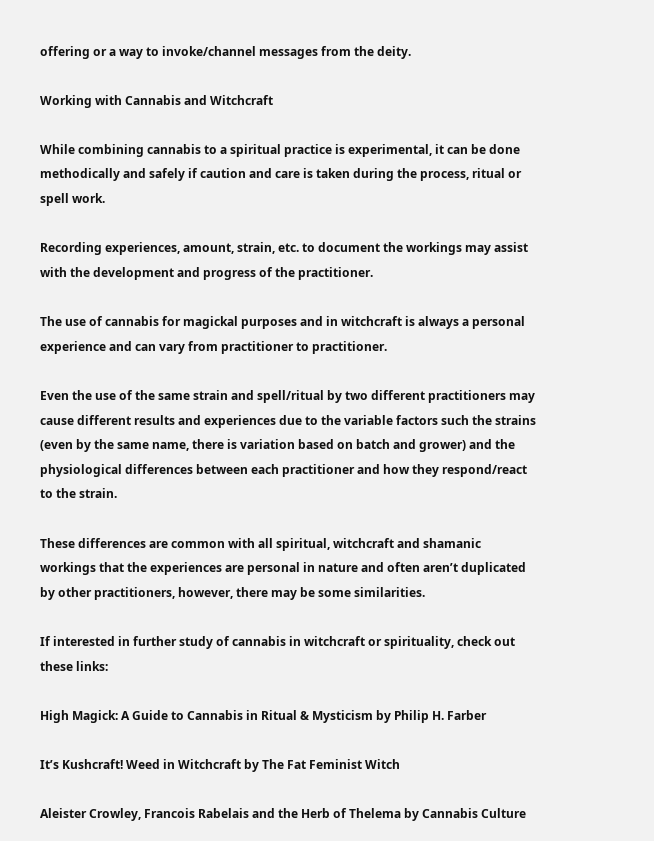offering or a way to invoke/channel messages from the deity.

Working with Cannabis and Witchcraft

While combining cannabis to a spiritual practice is experimental, it can be done methodically and safely if caution and care is taken during the process, ritual or spell work.

Recording experiences, amount, strain, etc. to document the workings may assist with the development and progress of the practitioner.

The use of cannabis for magickal purposes and in witchcraft is always a personal experience and can vary from practitioner to practitioner.

Even the use of the same strain and spell/ritual by two different practitioners may cause different results and experiences due to the variable factors such the strains (even by the same name, there is variation based on batch and grower) and the physiological differences between each practitioner and how they respond/react to the strain.

These differences are common with all spiritual, witchcraft and shamanic workings that the experiences are personal in nature and often aren’t duplicated by other practitioners, however, there may be some similarities.

If interested in further study of cannabis in witchcraft or spirituality, check out these links:

High Magick: A Guide to Cannabis in Ritual & Mysticism by Philip H. Farber

It’s Kushcraft! Weed in Witchcraft by The Fat Feminist Witch

Aleister Crowley, Francois Rabelais and the Herb of Thelema by Cannabis Culture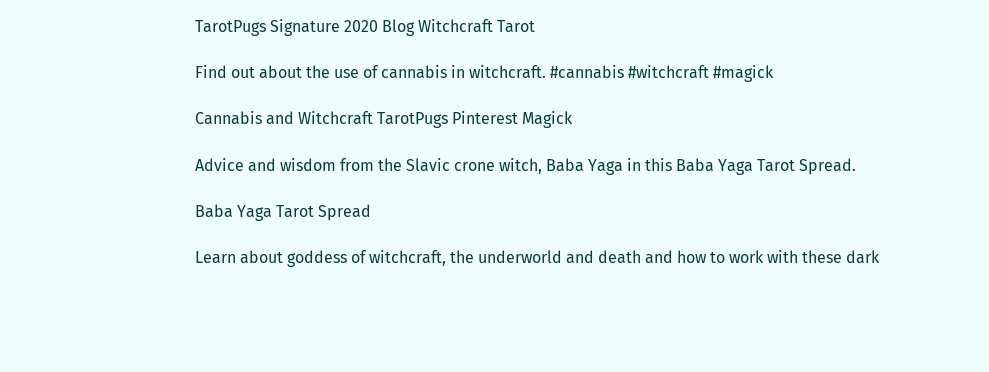TarotPugs Signature 2020 Blog Witchcraft Tarot

Find out about the use of cannabis in witchcraft. #cannabis #witchcraft #magick

Cannabis and Witchcraft TarotPugs Pinterest Magick

Advice and wisdom from the Slavic crone witch, Baba Yaga in this Baba Yaga Tarot Spread.

Baba Yaga Tarot Spread

Learn about goddess of witchcraft, the underworld and death and how to work with these dark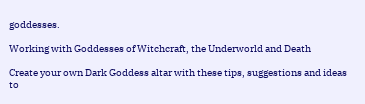goddesses.

Working with Goddesses of Witchcraft, the Underworld and Death

Create your own Dark Goddess altar with these tips, suggestions and ideas to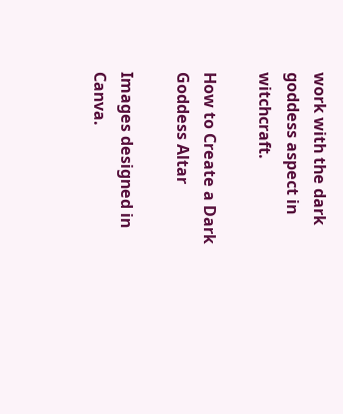work with the dark goddess aspect in witchcraft.

How to Create a Dark Goddess Altar

Images designed in Canva.